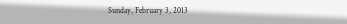Sunday, February 3, 2013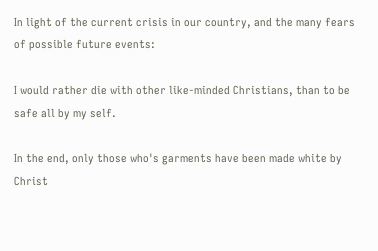In light of the current crisis in our country, and the many fears of possible future events:

I would rather die with other like-minded Christians, than to be safe all by my self.

In the end, only those who's garments have been made white by Christ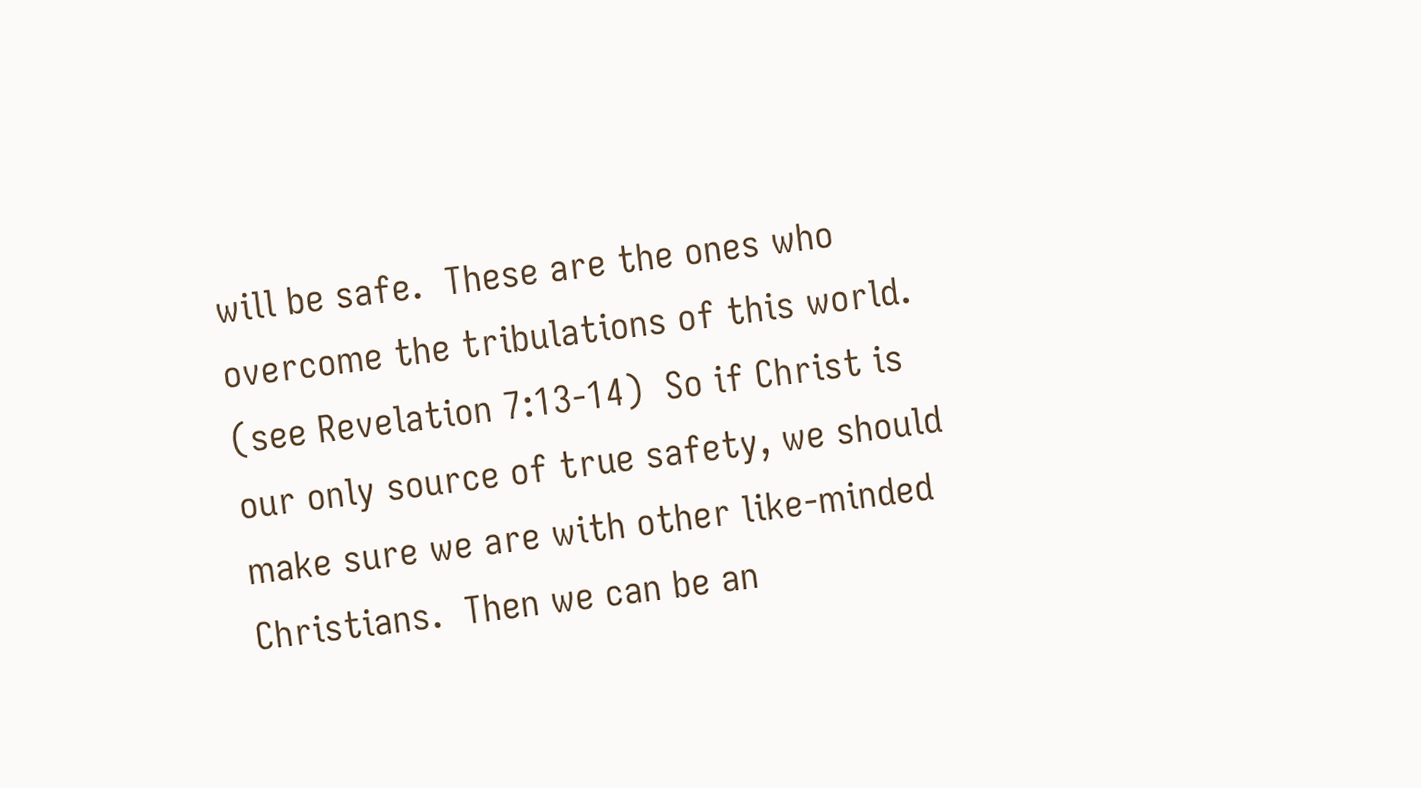will be safe.  These are the ones who overcome the tribulations of this world.  (see Revelation 7:13-14)  So if Christ is our only source of true safety, we should make sure we are with other like-minded Christians.  Then we can be an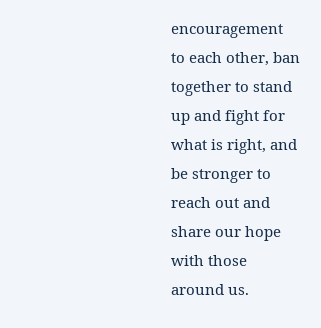encouragement to each other, ban together to stand up and fight for what is right, and be stronger to reach out and share our hope with those around us.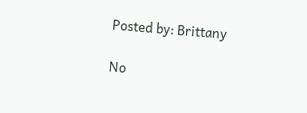Posted by: Brittany

No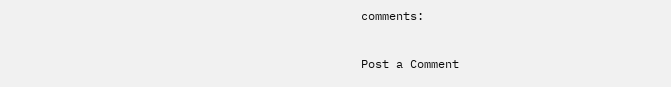comments:

Post a Comment